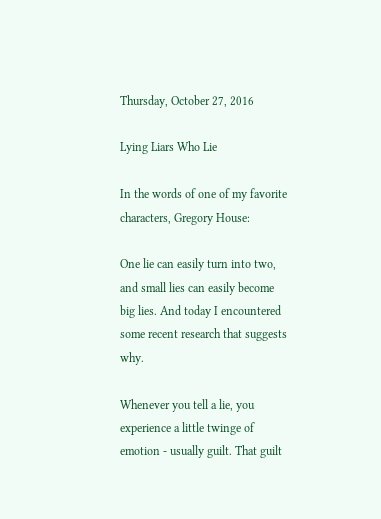Thursday, October 27, 2016

Lying Liars Who Lie

In the words of one of my favorite characters, Gregory House:

One lie can easily turn into two, and small lies can easily become big lies. And today I encountered some recent research that suggests why.

Whenever you tell a lie, you experience a little twinge of emotion - usually guilt. That guilt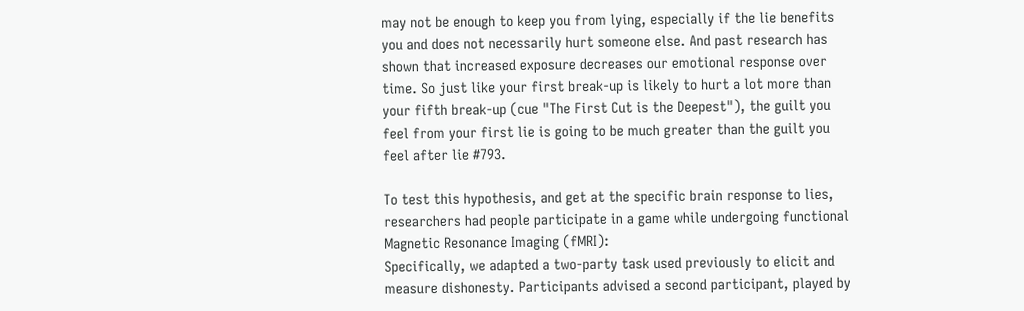may not be enough to keep you from lying, especially if the lie benefits you and does not necessarily hurt someone else. And past research has shown that increased exposure decreases our emotional response over time. So just like your first break-up is likely to hurt a lot more than your fifth break-up (cue "The First Cut is the Deepest"), the guilt you feel from your first lie is going to be much greater than the guilt you feel after lie #793.

To test this hypothesis, and get at the specific brain response to lies, researchers had people participate in a game while undergoing functional Magnetic Resonance Imaging (fMRI):
Specifically, we adapted a two-party task used previously to elicit and measure dishonesty. Participants advised a second participant, played by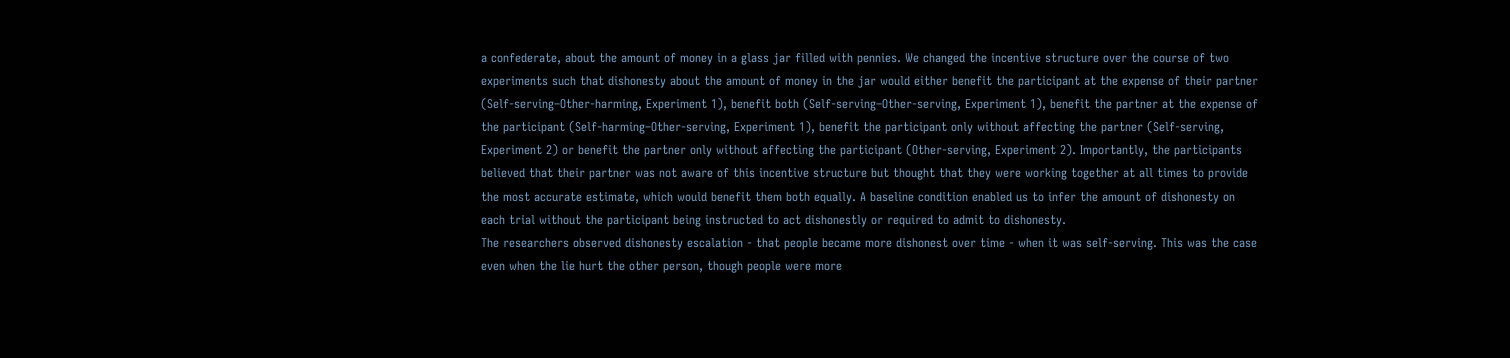a confederate, about the amount of money in a glass jar filled with pennies. We changed the incentive structure over the course of two experiments such that dishonesty about the amount of money in the jar would either benefit the participant at the expense of their partner (Self-serving–Other-harming, Experiment 1), benefit both (Self-serving–Other-serving, Experiment 1), benefit the partner at the expense of the participant (Self-harming–Other-serving, Experiment 1), benefit the participant only without affecting the partner (Self-serving, Experiment 2) or benefit the partner only without affecting the participant (Other-serving, Experiment 2). Importantly, the participants believed that their partner was not aware of this incentive structure but thought that they were working together at all times to provide the most accurate estimate, which would benefit them both equally. A baseline condition enabled us to infer the amount of dishonesty on each trial without the participant being instructed to act dishonestly or required to admit to dishonesty.
The researchers observed dishonesty escalation - that people became more dishonest over time - when it was self-serving. This was the case even when the lie hurt the other person, though people were more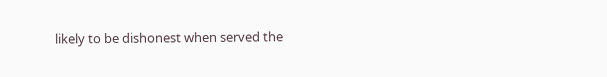likely to be dishonest when served the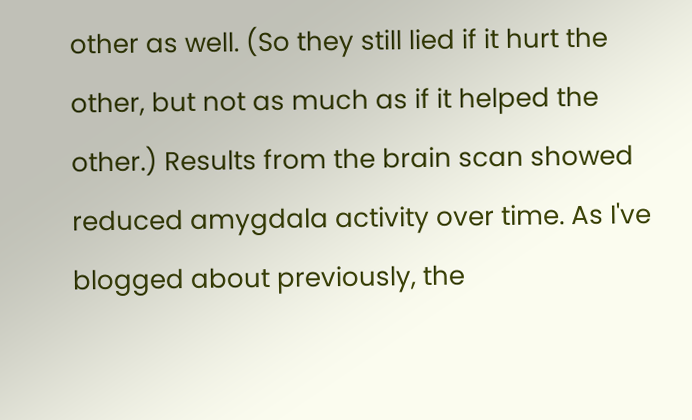other as well. (So they still lied if it hurt the other, but not as much as if it helped the other.) Results from the brain scan showed reduced amygdala activity over time. As I've blogged about previously, the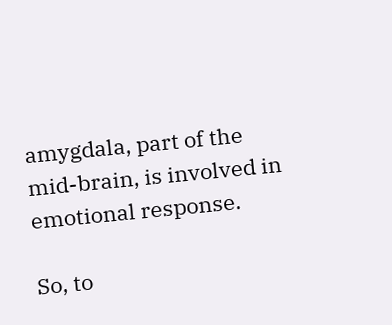amygdala, part of the mid-brain, is involved in emotional response.

So, to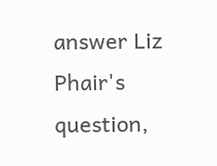answer Liz Phair's question,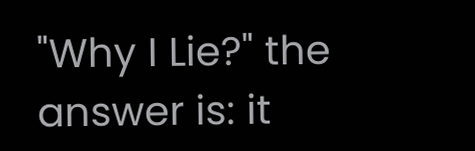"Why I Lie?" the answer is: it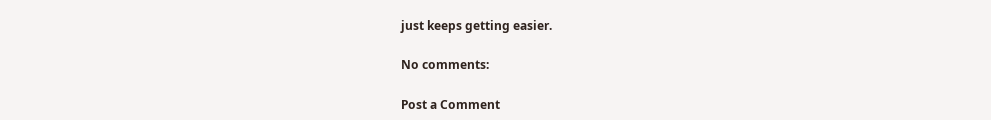just keeps getting easier.

No comments:

Post a Comment